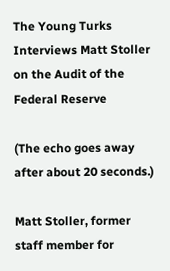The Young Turks Interviews Matt Stoller on the Audit of the Federal Reserve

(The echo goes away after about 20 seconds.)

Matt Stoller, former staff member for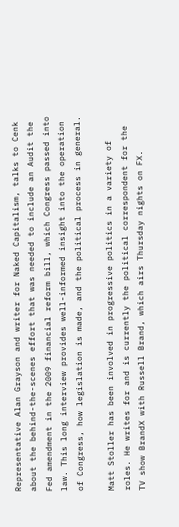Representative Alan Grayson and writer for Naked Capitalism, talks to Cenk about the behind-the-scenes effort that was needed to include an Audit the Fed amendment in the 2009 financial reform bill, which Congress passed into law. This long interview provides well-informed insight into the operation of Congress, how legislation is made, and the political process in general.

Matt Stoller has been involved in progressive politics in a variety of roles. He writes for and is currently the political correspondent for the TV show BrandX with Russell Brand, which airs Thursday nights on FX.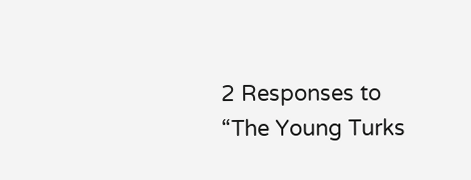2 Responses to “The Young Turks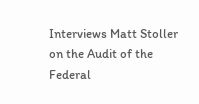Interviews Matt Stoller on the Audit of the Federal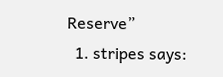Reserve”
  1. stripes says: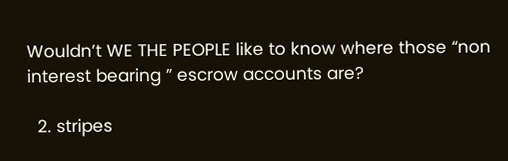Wouldn’t WE THE PEOPLE like to know where those “non interest bearing ” escrow accounts are?

  2. stripes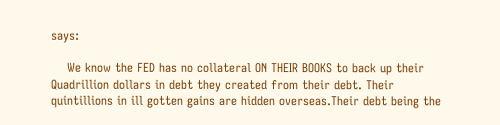says:

    We know the FED has no collateral ON THEIR BOOKS to back up their Quadrillion dollars in debt they created from their debt. Their quintillions in ill gotten gains are hidden overseas.Their debt being the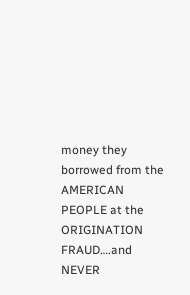money they borrowed from the AMERICAN PEOPLE at the ORIGINATION FRAUD….and NEVER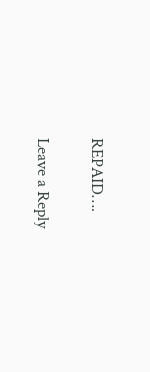REPAID….

Leave a Reply